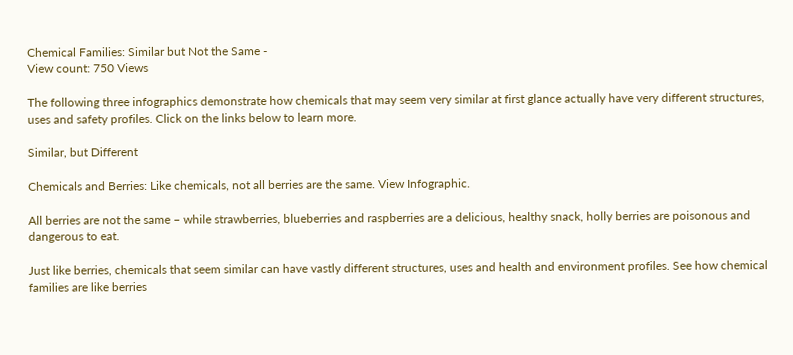Chemical Families: Similar but Not the Same -
View count: 750 Views

The following three infographics demonstrate how chemicals that may seem very similar at first glance actually have very different structures, uses and safety profiles. Click on the links below to learn more.

Similar, but Different

Chemicals and Berries: Like chemicals, not all berries are the same. View Infographic.

All berries are not the same – while strawberries, blueberries and raspberries are a delicious, healthy snack, holly berries are poisonous and dangerous to eat.

Just like berries, chemicals that seem similar can have vastly different structures, uses and health and environment profiles. See how chemical families are like berries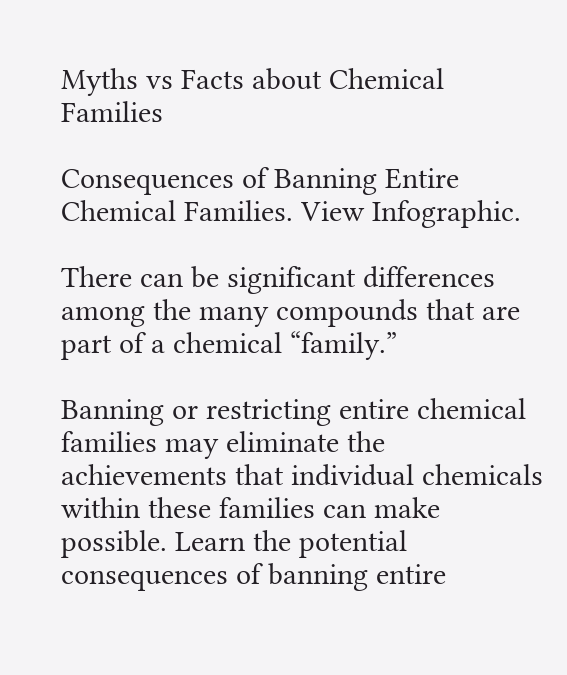Myths vs Facts about Chemical Families

Consequences of Banning Entire Chemical Families. View Infographic.

There can be significant differences among the many compounds that are part of a chemical “family.”

Banning or restricting entire chemical families may eliminate the achievements that individual chemicals within these families can make possible. Learn the potential consequences of banning entire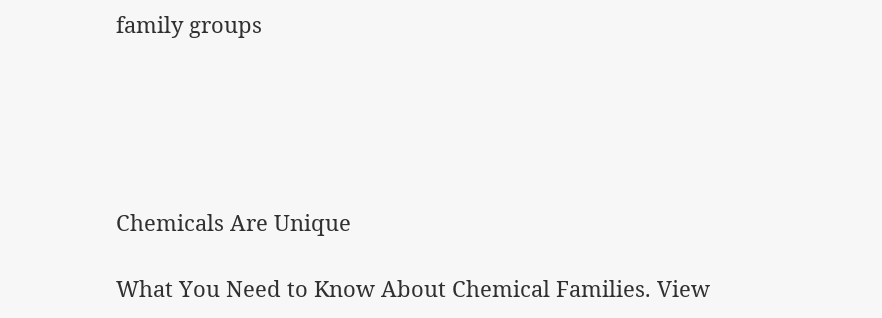family groups





Chemicals Are Unique

What You Need to Know About Chemical Families. View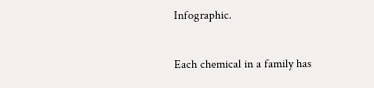Infographic.

Each chemical in a family has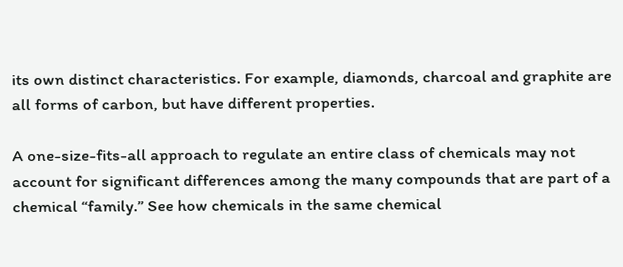its own distinct characteristics. For example, diamonds, charcoal and graphite are all forms of carbon, but have different properties.

A one-size-fits-all approach to regulate an entire class of chemicals may not account for significant differences among the many compounds that are part of a chemical “family.” See how chemicals in the same chemical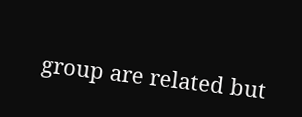group are related but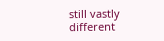still vastly different